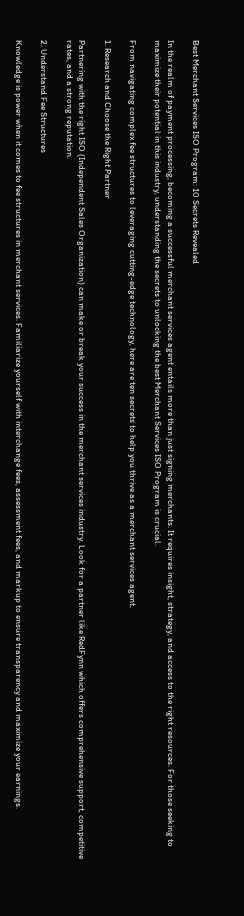Best Merchant Services ISO Program: 10 Secrets Revealed

In the realm of payment processing, becoming a successful merchant services agent entails more than just signing merchants. It requires insight, strategy, and access to the right resources. For those seeking to maximize their potential in this industry, understanding the secrets to unlocking the best Merchant Services ISO Program is crucial.

From navigating complex fee structures to leveraging cutting-edge technology, here are ten secrets to help you thrive as a merchant services agent.

1. Research and Choose the Right Partner

Partnering with the right ISO (Independent Sales Organization) can make or break your success in the merchant services industry. Look for a partner like RedFynn which offers comprehensive support, competitive rates, and a strong reputation.

2. Understand Fee Structures

Knowledge is power when it comes to fee structures in merchant services. Familiarize yourself with interchange fees, assessment fees, and markup to ensure transparency and maximize your earnings.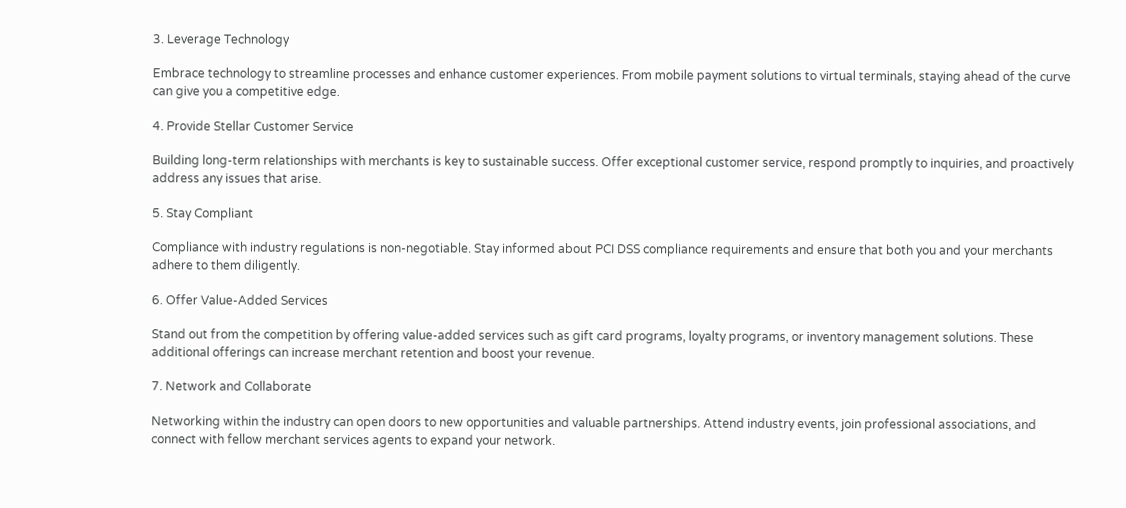3. Leverage Technology

Embrace technology to streamline processes and enhance customer experiences. From mobile payment solutions to virtual terminals, staying ahead of the curve can give you a competitive edge.

4. Provide Stellar Customer Service

Building long-term relationships with merchants is key to sustainable success. Offer exceptional customer service, respond promptly to inquiries, and proactively address any issues that arise.

5. Stay Compliant

Compliance with industry regulations is non-negotiable. Stay informed about PCI DSS compliance requirements and ensure that both you and your merchants adhere to them diligently.

6. Offer Value-Added Services

Stand out from the competition by offering value-added services such as gift card programs, loyalty programs, or inventory management solutions. These additional offerings can increase merchant retention and boost your revenue.

7. Network and Collaborate

Networking within the industry can open doors to new opportunities and valuable partnerships. Attend industry events, join professional associations, and connect with fellow merchant services agents to expand your network.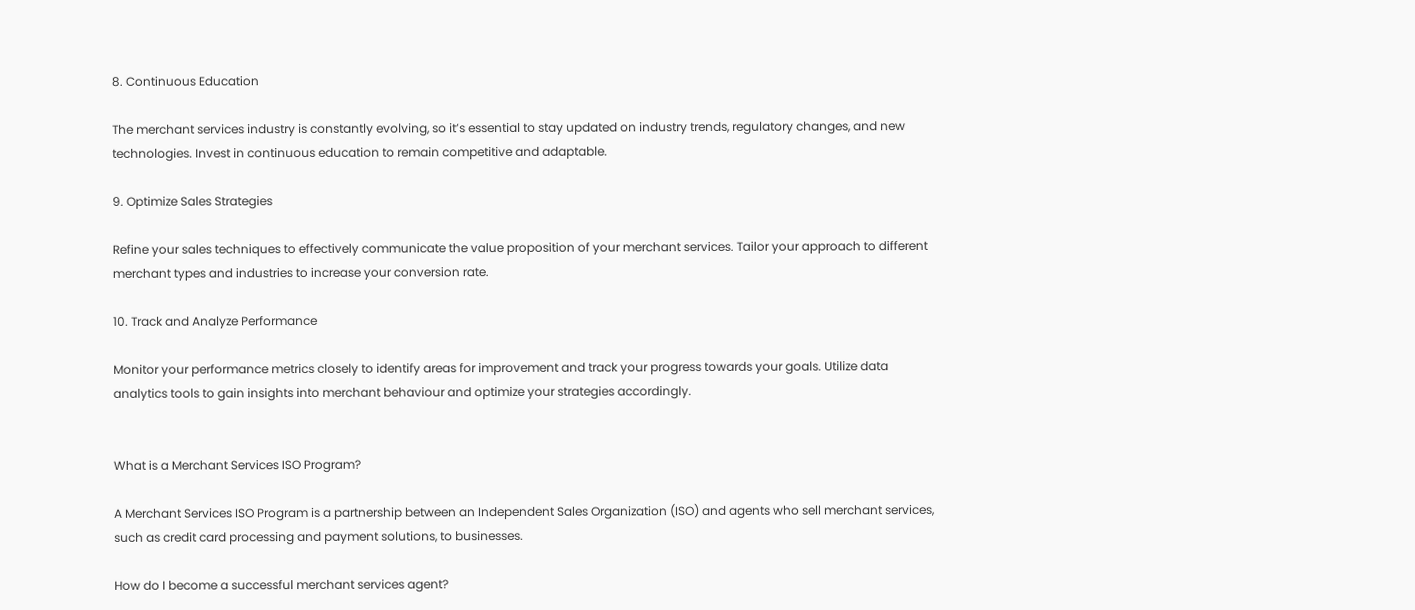8. Continuous Education

The merchant services industry is constantly evolving, so it’s essential to stay updated on industry trends, regulatory changes, and new technologies. Invest in continuous education to remain competitive and adaptable.

9. Optimize Sales Strategies

Refine your sales techniques to effectively communicate the value proposition of your merchant services. Tailor your approach to different merchant types and industries to increase your conversion rate.

10. Track and Analyze Performance

Monitor your performance metrics closely to identify areas for improvement and track your progress towards your goals. Utilize data analytics tools to gain insights into merchant behaviour and optimize your strategies accordingly.


What is a Merchant Services ISO Program?

A Merchant Services ISO Program is a partnership between an Independent Sales Organization (ISO) and agents who sell merchant services, such as credit card processing and payment solutions, to businesses.

How do I become a successful merchant services agent?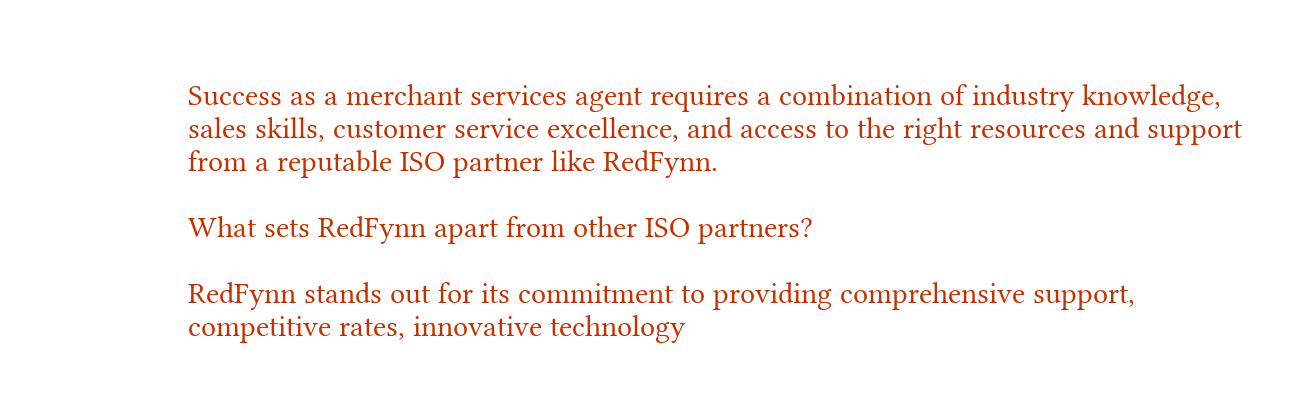Success as a merchant services agent requires a combination of industry knowledge, sales skills, customer service excellence, and access to the right resources and support from a reputable ISO partner like RedFynn.

What sets RedFynn apart from other ISO partners?

RedFynn stands out for its commitment to providing comprehensive support, competitive rates, innovative technology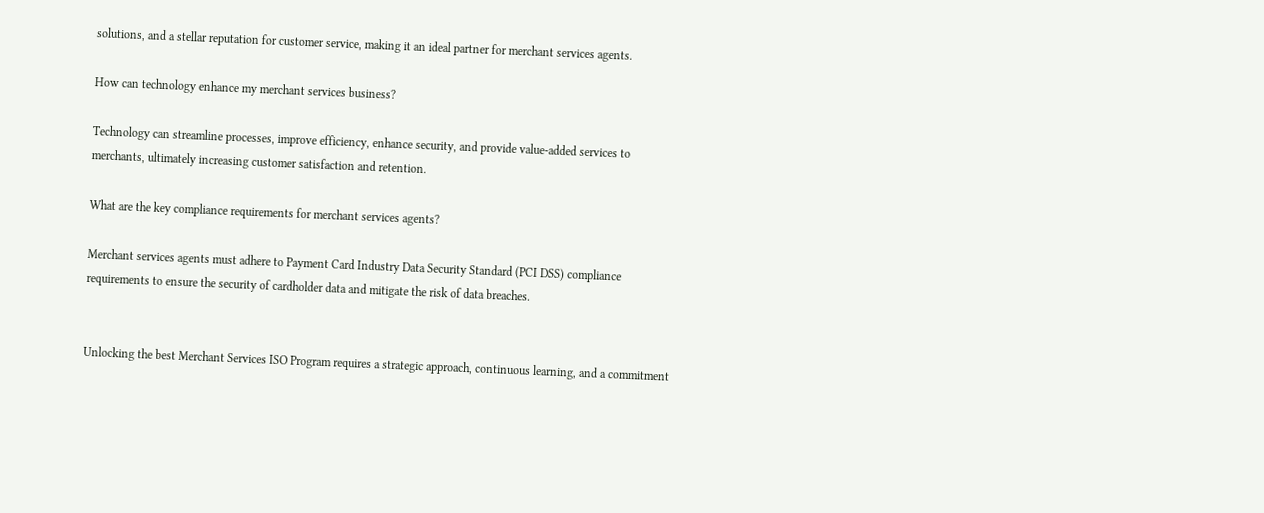solutions, and a stellar reputation for customer service, making it an ideal partner for merchant services agents.

How can technology enhance my merchant services business?

Technology can streamline processes, improve efficiency, enhance security, and provide value-added services to merchants, ultimately increasing customer satisfaction and retention.

What are the key compliance requirements for merchant services agents?

Merchant services agents must adhere to Payment Card Industry Data Security Standard (PCI DSS) compliance requirements to ensure the security of cardholder data and mitigate the risk of data breaches.


Unlocking the best Merchant Services ISO Program requires a strategic approach, continuous learning, and a commitment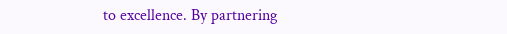to excellence. By partnering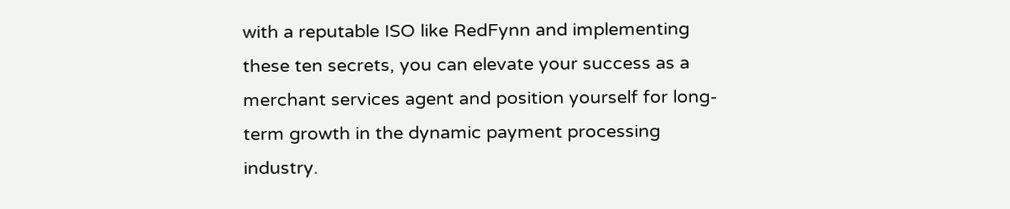with a reputable ISO like RedFynn and implementing these ten secrets, you can elevate your success as a merchant services agent and position yourself for long-term growth in the dynamic payment processing industry.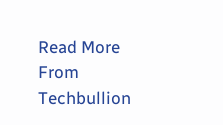Read More From Techbullion